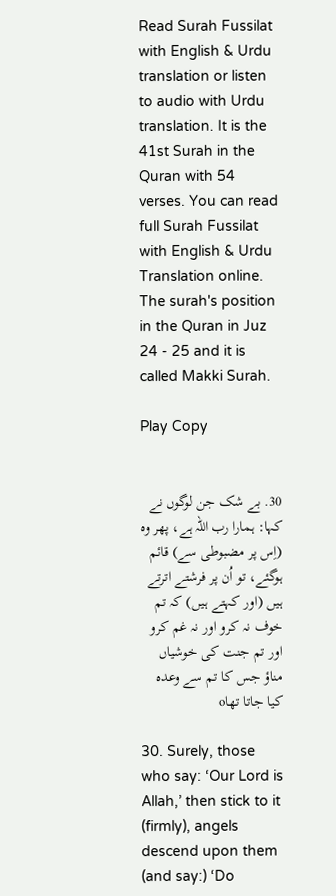Read Surah Fussilat with English & Urdu translation or listen to audio with Urdu translation. It is the 41st Surah in the Quran with 54 verses. You can read full Surah Fussilat with English & Urdu Translation online. The surah's position in the Quran in Juz 24 - 25 and it is called Makki Surah.

Play Copy


30. بے شک جن لوگوں نے کہا: ہمارا رب اللہ ہے، پھر وہ (اِس پر مضبوطی سے) قائم ہوگئے، تو اُن پر فرشتے اترتے ہیں (اور کہتے ہیں) کہ تم خوف نہ کرو اور نہ غم کرو اور تم جنت کی خوشیاں مناؤ جس کا تم سے وعدہ کیا جاتا تھاo

30. Surely, those who say: ‘Our Lord is Allah,’ then stick to it (firmly), angels descend upon them (and say:) ‘Do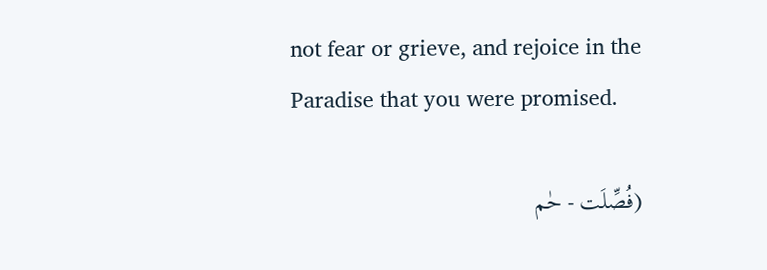not fear or grieve, and rejoice in the Paradise that you were promised.

(فُصِّلَت - حٰم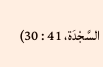السَّجْدَة، 41 : 30)